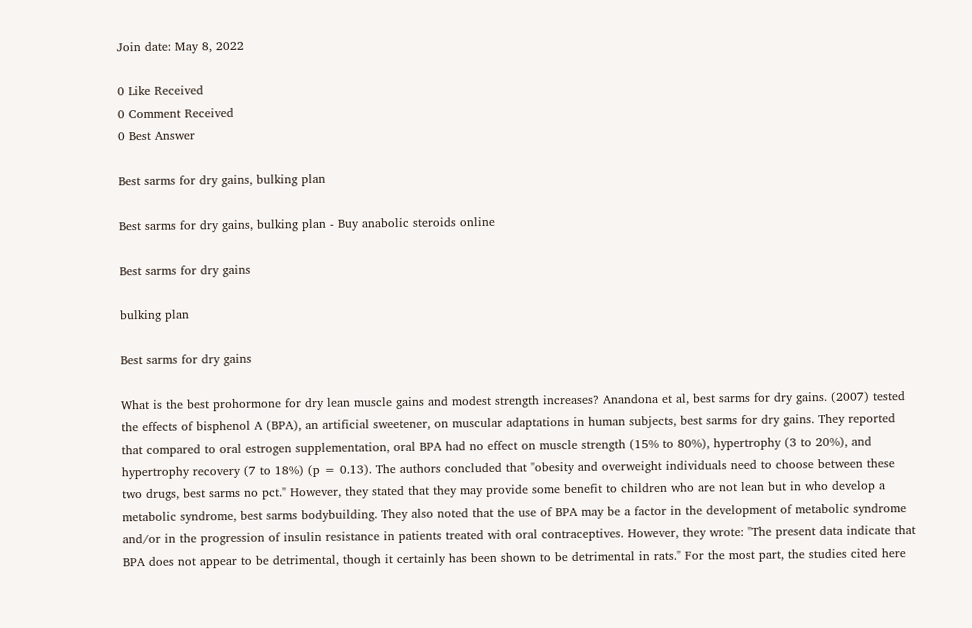Join date: May 8, 2022

0 Like Received
0 Comment Received
0 Best Answer

Best sarms for dry gains, bulking plan

Best sarms for dry gains, bulking plan - Buy anabolic steroids online

Best sarms for dry gains

bulking plan

Best sarms for dry gains

What is the best prohormone for dry lean muscle gains and modest strength increases? Anandona et al, best sarms for dry gains. (2007) tested the effects of bisphenol A (BPA), an artificial sweetener, on muscular adaptations in human subjects, best sarms for dry gains. They reported that compared to oral estrogen supplementation, oral BPA had no effect on muscle strength (15% to 80%), hypertrophy (3 to 20%), and hypertrophy recovery (7 to 18%) (p = 0.13). The authors concluded that "obesity and overweight individuals need to choose between these two drugs, best sarms no pct." However, they stated that they may provide some benefit to children who are not lean but in who develop a metabolic syndrome, best sarms bodybuilding. They also noted that the use of BPA may be a factor in the development of metabolic syndrome and/or in the progression of insulin resistance in patients treated with oral contraceptives. However, they wrote: "The present data indicate that BPA does not appear to be detrimental, though it certainly has been shown to be detrimental in rats." For the most part, the studies cited here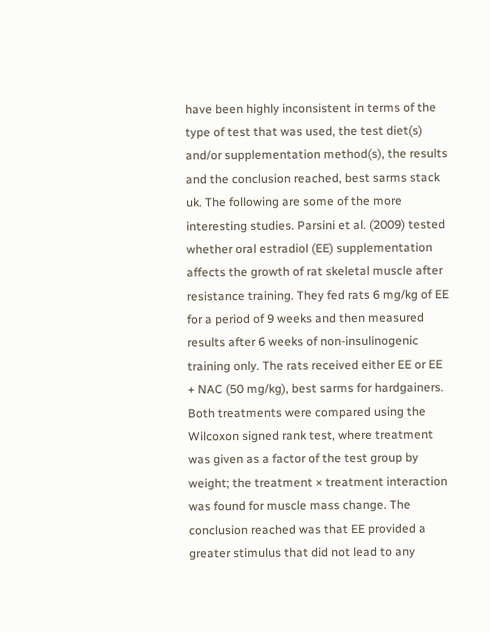have been highly inconsistent in terms of the type of test that was used, the test diet(s) and/or supplementation method(s), the results and the conclusion reached, best sarms stack uk. The following are some of the more interesting studies. Parsini et al. (2009) tested whether oral estradiol (EE) supplementation affects the growth of rat skeletal muscle after resistance training. They fed rats 6 mg/kg of EE for a period of 9 weeks and then measured results after 6 weeks of non-insulinogenic training only. The rats received either EE or EE + NAC (50 mg/kg), best sarms for hardgainers. Both treatments were compared using the Wilcoxon signed rank test, where treatment was given as a factor of the test group by weight; the treatment × treatment interaction was found for muscle mass change. The conclusion reached was that EE provided a greater stimulus that did not lead to any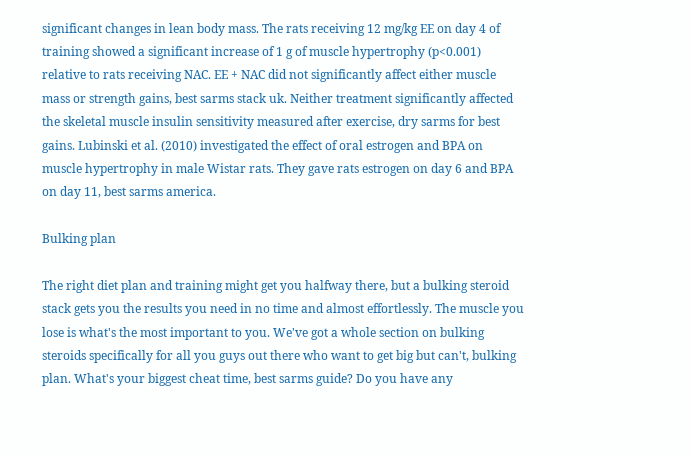significant changes in lean body mass. The rats receiving 12 mg/kg EE on day 4 of training showed a significant increase of 1 g of muscle hypertrophy (p<0.001) relative to rats receiving NAC. EE + NAC did not significantly affect either muscle mass or strength gains, best sarms stack uk. Neither treatment significantly affected the skeletal muscle insulin sensitivity measured after exercise, dry sarms for best gains. Lubinski et al. (2010) investigated the effect of oral estrogen and BPA on muscle hypertrophy in male Wistar rats. They gave rats estrogen on day 6 and BPA on day 11, best sarms america.

Bulking plan

The right diet plan and training might get you halfway there, but a bulking steroid stack gets you the results you need in no time and almost effortlessly. The muscle you lose is what's the most important to you. We've got a whole section on bulking steroids specifically for all you guys out there who want to get big but can't, bulking plan. What's your biggest cheat time, best sarms guide? Do you have any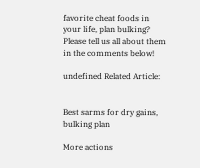favorite cheat foods in your life, plan bulking? Please tell us all about them in the comments below!

undefined Related Article:


Best sarms for dry gains, bulking plan

More actions